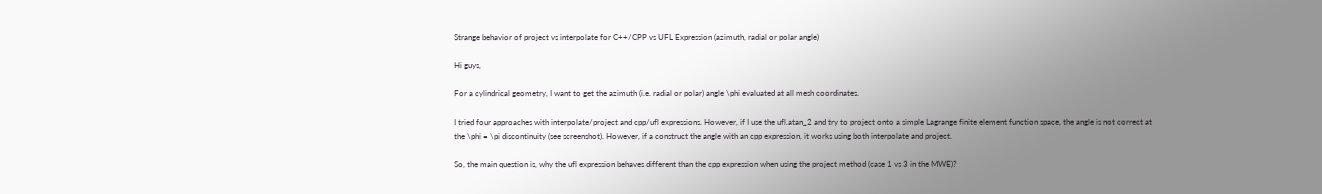Strange behavior of project vs interpolate for C++/CPP vs UFL Expression (azimuth, radial or polar angle)

Hi guys,

For a cylindrical geometry, I want to get the azimuth (i.e. radial or polar) angle \phi evaluated at all mesh coordinates.

I tried four approaches with interpolate/project and cpp/ufl expressions. However, if I use the ufl.atan_2 and try to project onto a simple Lagrange finite element function space, the angle is not correct at the \phi = \pi discontinuity (see screenshot). However, if a construct the angle with an cpp expression, it works using both interpolate and project.

So, the main question is, why the ufl expression behaves different than the cpp expression when using the project method (case 1 vs 3 in the MWE)?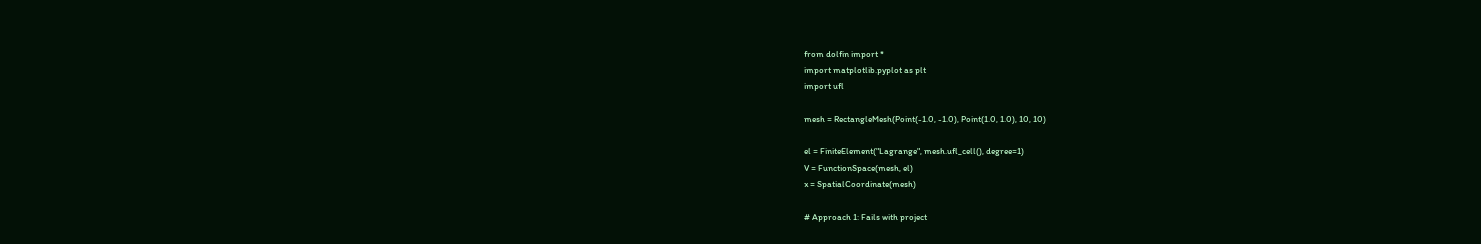from dolfin import *
import matplotlib.pyplot as plt
import ufl

mesh = RectangleMesh(Point(-1.0, -1.0), Point(1.0, 1.0), 10, 10)

el = FiniteElement("Lagrange", mesh.ufl_cell(), degree=1)
V = FunctionSpace(mesh, el)
x = SpatialCoordinate(mesh)

# Approach 1: Fails with project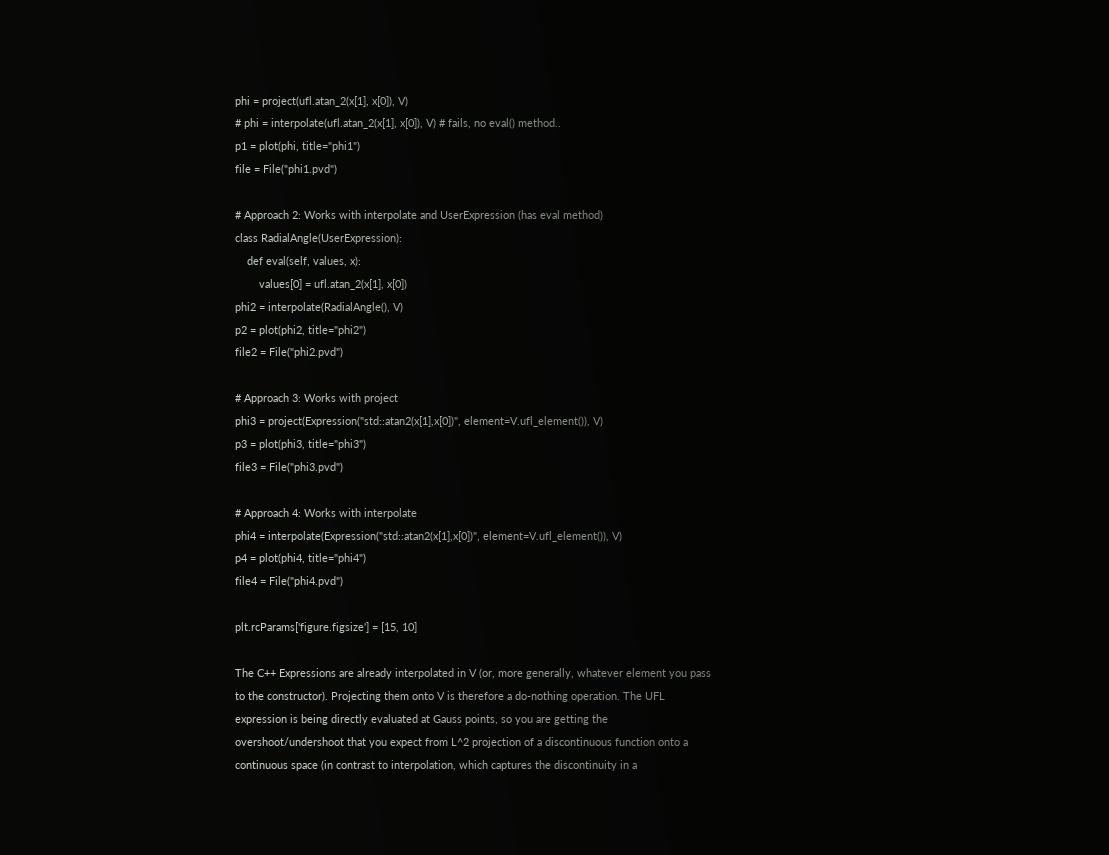phi = project(ufl.atan_2(x[1], x[0]), V)
# phi = interpolate(ufl.atan_2(x[1], x[0]), V) # fails, no eval() method..
p1 = plot(phi, title="phi1")
file = File("phi1.pvd")

# Approach 2: Works with interpolate and UserExpression (has eval method)
class RadialAngle(UserExpression):
    def eval(self, values, x):
        values[0] = ufl.atan_2(x[1], x[0])
phi2 = interpolate(RadialAngle(), V)
p2 = plot(phi2, title="phi2")
file2 = File("phi2.pvd")

# Approach 3: Works with project
phi3 = project(Expression("std::atan2(x[1],x[0])", element=V.ufl_element()), V)
p3 = plot(phi3, title="phi3")
file3 = File("phi3.pvd")

# Approach 4: Works with interpolate
phi4 = interpolate(Expression("std::atan2(x[1],x[0])", element=V.ufl_element()), V)
p4 = plot(phi4, title="phi4")
file4 = File("phi4.pvd")

plt.rcParams['figure.figsize'] = [15, 10]

The C++ Expressions are already interpolated in V (or, more generally, whatever element you pass to the constructor). Projecting them onto V is therefore a do-nothing operation. The UFL expression is being directly evaluated at Gauss points, so you are getting the overshoot/undershoot that you expect from L^2 projection of a discontinuous function onto a continuous space (in contrast to interpolation, which captures the discontinuity in a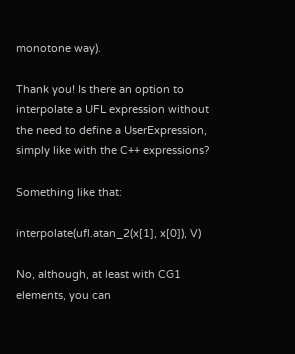monotone way).

Thank you! Is there an option to interpolate a UFL expression without the need to define a UserExpression, simply like with the C++ expressions?

Something like that:

interpolate(ufl.atan_2(x[1], x[0]), V)

No, although, at least with CG1 elements, you can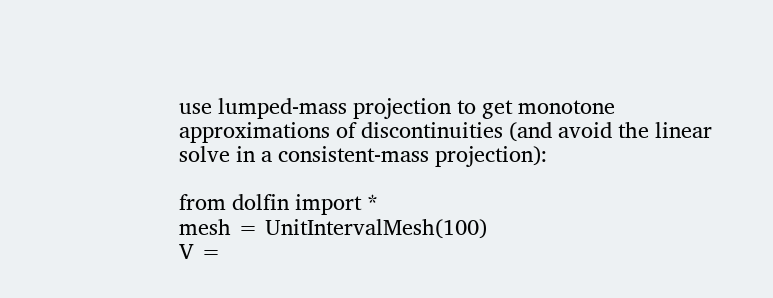use lumped-mass projection to get monotone approximations of discontinuities (and avoid the linear solve in a consistent-mass projection):

from dolfin import *
mesh = UnitIntervalMesh(100)
V =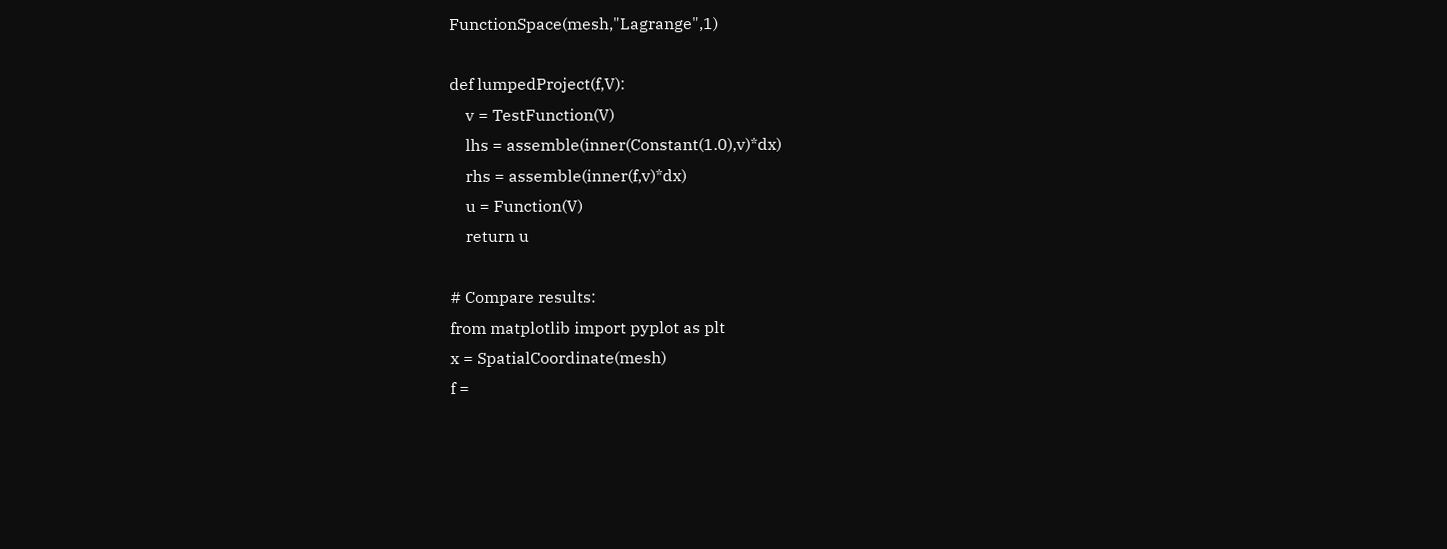FunctionSpace(mesh,"Lagrange",1)

def lumpedProject(f,V):
    v = TestFunction(V)
    lhs = assemble(inner(Constant(1.0),v)*dx)
    rhs = assemble(inner(f,v)*dx)
    u = Function(V)
    return u

# Compare results:
from matplotlib import pyplot as plt
x = SpatialCoordinate(mesh)
f =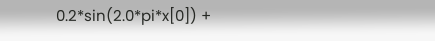0.2*sin(2.0*pi*x[0]) +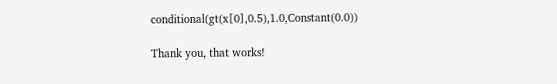conditional(gt(x[0],0.5),1.0,Constant(0.0))

Thank you, that works!